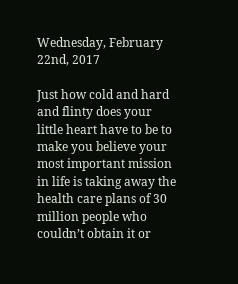Wednesday, February 22nd, 2017

Just how cold and hard and flinty does your little heart have to be to make you believe your most important mission in life is taking away the health care plans of 30 million people who couldn’t obtain it or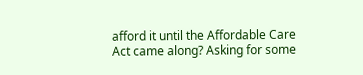afford it until the Affordable Care Act came along? Asking for some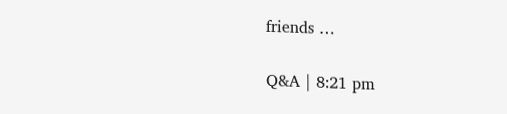friends …

Q&A | 8:21 pm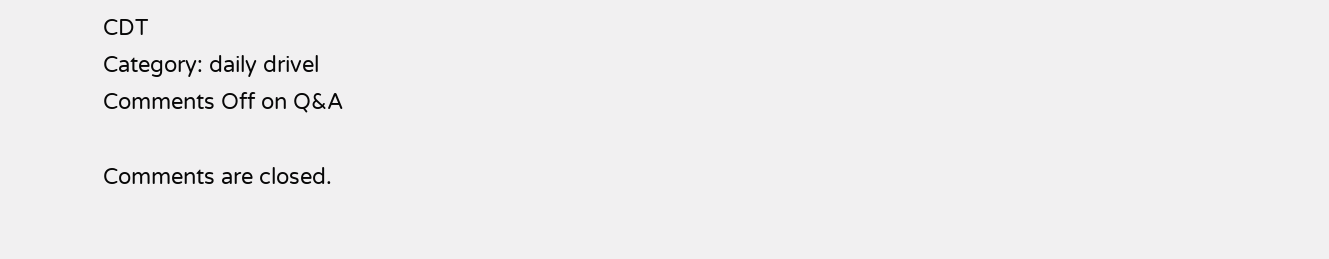CDT
Category: daily drivel
Comments Off on Q&A

Comments are closed.